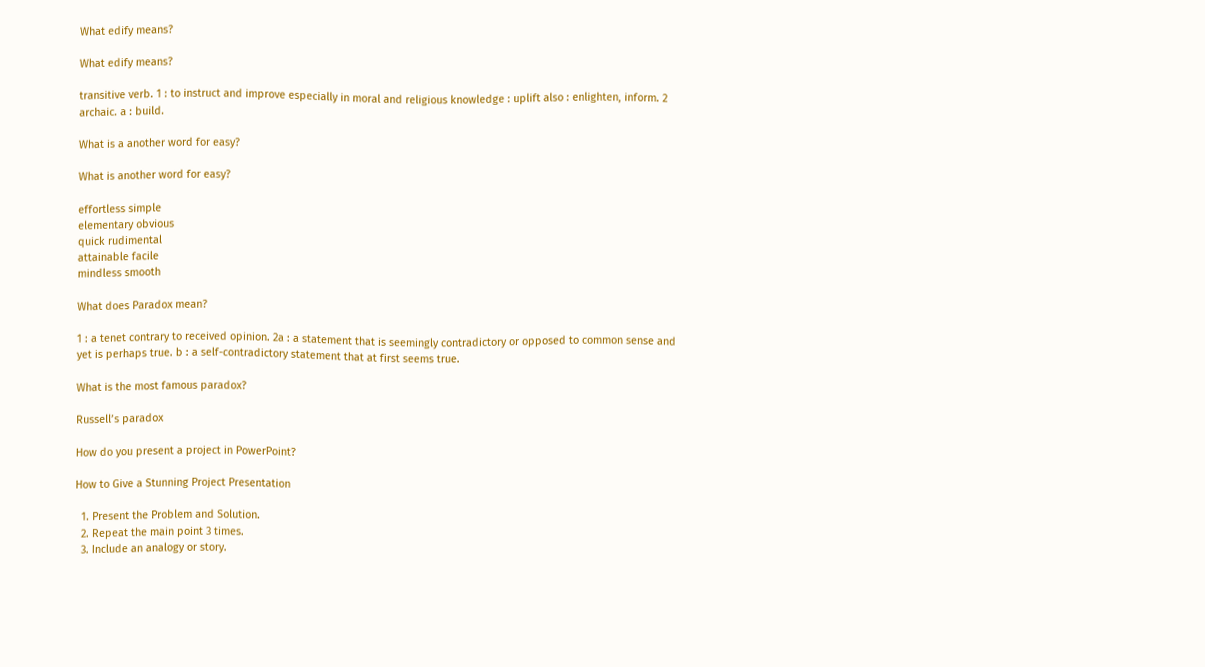What edify means?

What edify means?

transitive verb. 1 : to instruct and improve especially in moral and religious knowledge : uplift also : enlighten, inform. 2 archaic. a : build.

What is a another word for easy?

What is another word for easy?

effortless simple
elementary obvious
quick rudimental
attainable facile
mindless smooth

What does Paradox mean?

1 : a tenet contrary to received opinion. 2a : a statement that is seemingly contradictory or opposed to common sense and yet is perhaps true. b : a self-contradictory statement that at first seems true.

What is the most famous paradox?

Russell’s paradox

How do you present a project in PowerPoint?

How to Give a Stunning Project Presentation

  1. Present the Problem and Solution.
  2. Repeat the main point 3 times.
  3. Include an analogy or story.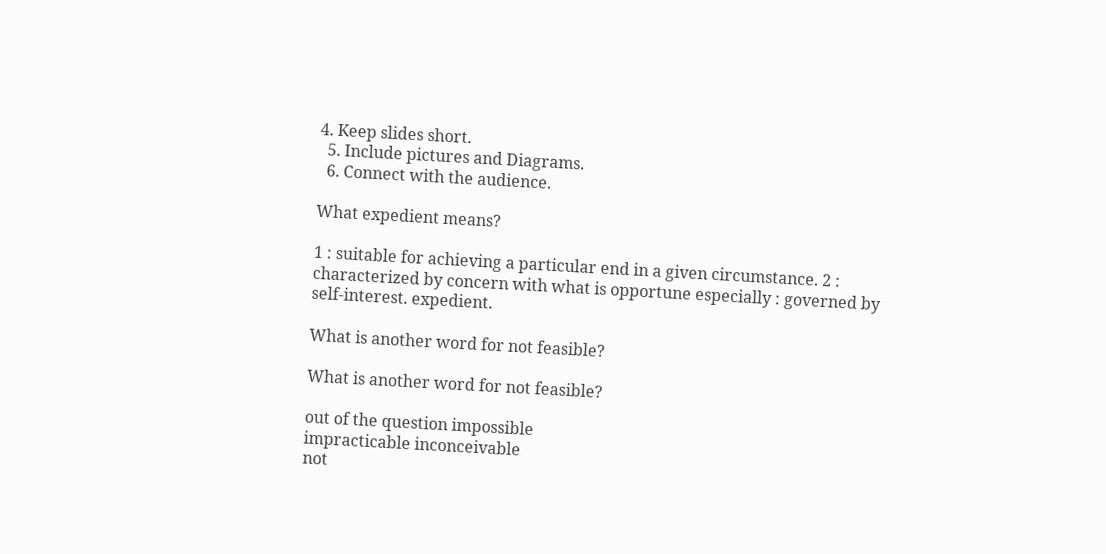4. Keep slides short.
  5. Include pictures and Diagrams.
  6. Connect with the audience.

What expedient means?

1 : suitable for achieving a particular end in a given circumstance. 2 : characterized by concern with what is opportune especially : governed by self-interest. expedient.

What is another word for not feasible?

What is another word for not feasible?

out of the question impossible
impracticable inconceivable
not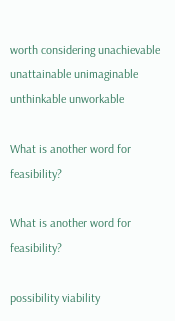worth considering unachievable
unattainable unimaginable
unthinkable unworkable

What is another word for feasibility?

What is another word for feasibility?

possibility viability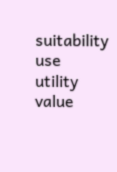suitability use
utility value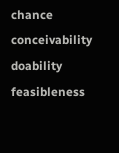chance conceivability
doability feasibleness